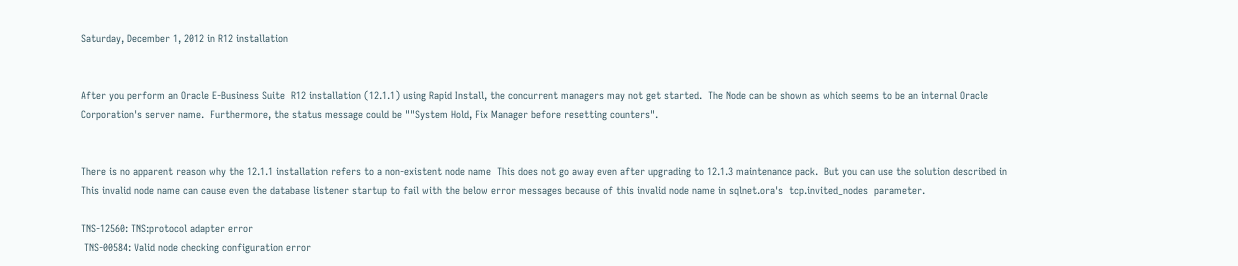Saturday, December 1, 2012 in R12 installation


After you perform an Oracle E-Business Suite  R12 installation (12.1.1) using Rapid Install, the concurrent managers may not get started.  The Node can be shown as which seems to be an internal Oracle Corporation's server name.  Furthermore, the status message could be ""System Hold, Fix Manager before resetting counters".


There is no apparent reason why the 12.1.1 installation refers to a non-existent node name  This does not go away even after upgrading to 12.1.3 maintenance pack.  But you can use the solution described in  This invalid node name can cause even the database listener startup to fail with the below error messages because of this invalid node name in sqlnet.ora's  tcp.invited_nodes  parameter.

TNS-12560: TNS:protocol adapter error
 TNS-00584: Valid node checking configuration error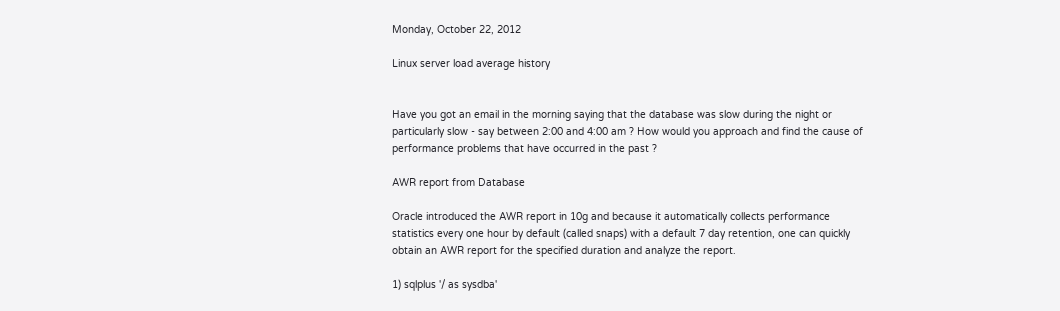Monday, October 22, 2012

Linux server load average history


Have you got an email in the morning saying that the database was slow during the night or particularly slow - say between 2:00 and 4:00 am ? How would you approach and find the cause of performance problems that have occurred in the past ?

AWR report from Database

Oracle introduced the AWR report in 10g and because it automatically collects performance statistics every one hour by default (called snaps) with a default 7 day retention, one can quickly obtain an AWR report for the specified duration and analyze the report.

1) sqlplus '/ as sysdba'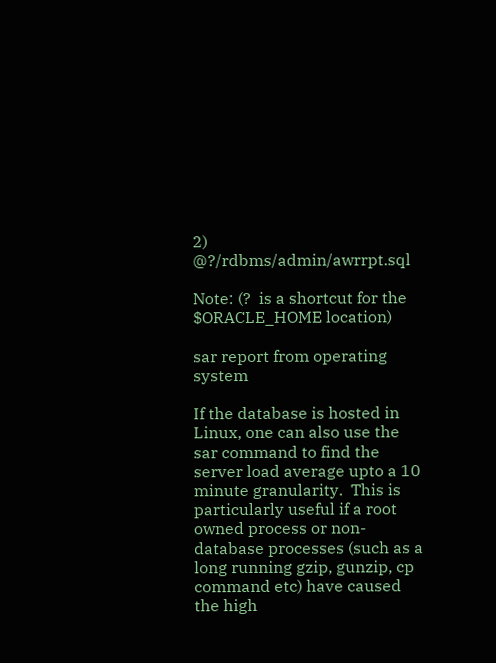2) @?/rdbms/admin/awrrpt.sql

Note: (?  is a shortcut for the $ORACLE_HOME location)

sar report from operating system

If the database is hosted in Linux, one can also use the sar command to find the server load average upto a 10 minute granularity.  This is particularly useful if a root owned process or non-database processes (such as a long running gzip, gunzip, cp command etc) have caused the high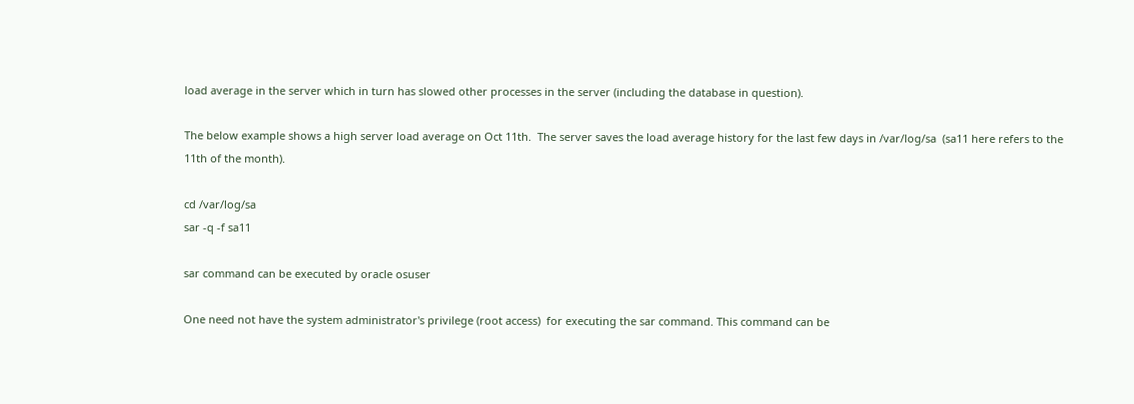load average in the server which in turn has slowed other processes in the server (including the database in question).

The below example shows a high server load average on Oct 11th.  The server saves the load average history for the last few days in /var/log/sa  (sa11 here refers to the 11th of the month).

cd /var/log/sa
sar -q -f sa11

sar command can be executed by oracle osuser

One need not have the system administrator's privilege (root access)  for executing the sar command. This command can be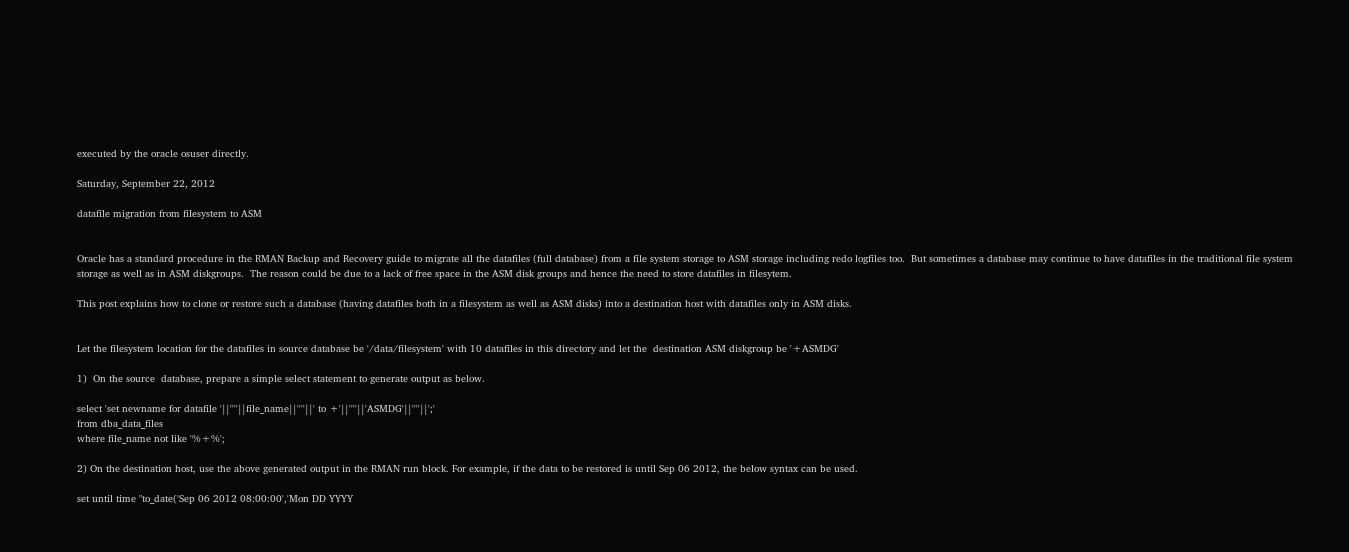executed by the oracle osuser directly.

Saturday, September 22, 2012

datafile migration from filesystem to ASM


Oracle has a standard procedure in the RMAN Backup and Recovery guide to migrate all the datafiles (full database) from a file system storage to ASM storage including redo logfiles too.  But sometimes a database may continue to have datafiles in the traditional file system storage as well as in ASM diskgroups.  The reason could be due to a lack of free space in the ASM disk groups and hence the need to store datafiles in filesytem.

This post explains how to clone or restore such a database (having datafiles both in a filesystem as well as ASM disks) into a destination host with datafiles only in ASM disks.


Let the filesystem location for the datafiles in source database be '/data/filesystem' with 10 datafiles in this directory and let the  destination ASM diskgroup be '+ASMDG'

1)  On the source  database, prepare a simple select statement to generate output as below.

select 'set newname for datafile '||''''||file_name||''''||' to +'||''''||'ASMDG'||''''||';'
from dba_data_files
where file_name not like '%+%';

2) On the destination host, use the above generated output in the RMAN run block. For example, if the data to be restored is until Sep 06 2012, the below syntax can be used.

set until time "to_date('Sep 06 2012 08:00:00','Mon DD YYYY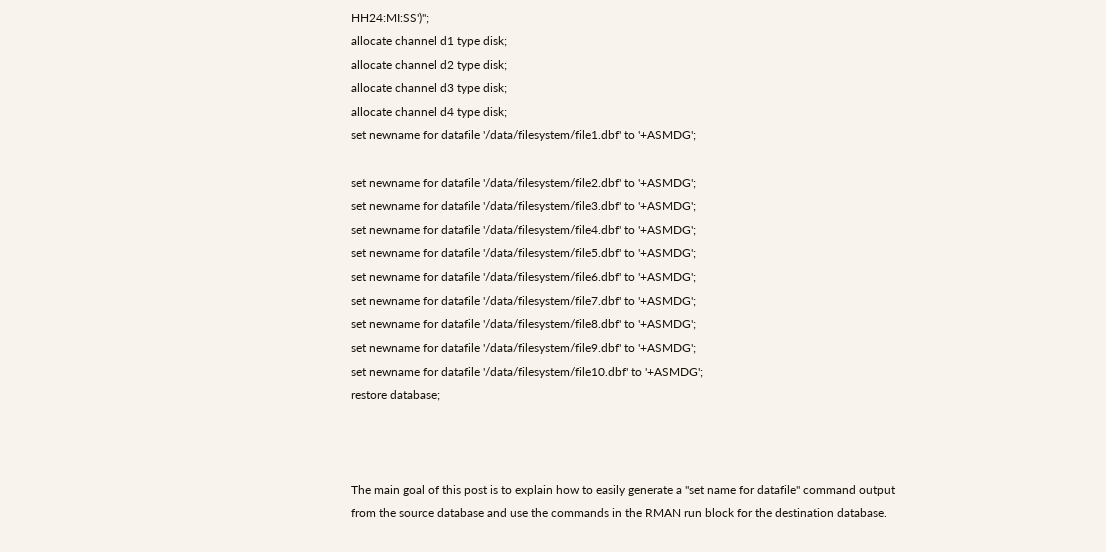HH24:MI:SS')";
allocate channel d1 type disk;
allocate channel d2 type disk;
allocate channel d3 type disk;
allocate channel d4 type disk;
set newname for datafile '/data/filesystem/file1.dbf' to '+ASMDG';

set newname for datafile '/data/filesystem/file2.dbf' to '+ASMDG';
set newname for datafile '/data/filesystem/file3.dbf' to '+ASMDG';
set newname for datafile '/data/filesystem/file4.dbf' to '+ASMDG';
set newname for datafile '/data/filesystem/file5.dbf' to '+ASMDG';
set newname for datafile '/data/filesystem/file6.dbf' to '+ASMDG';
set newname for datafile '/data/filesystem/file7.dbf' to '+ASMDG';
set newname for datafile '/data/filesystem/file8.dbf' to '+ASMDG';
set newname for datafile '/data/filesystem/file9.dbf' to '+ASMDG';
set newname for datafile '/data/filesystem/file10.dbf' to '+ASMDG';
restore database;



The main goal of this post is to explain how to easily generate a "set name for datafile" command output from the source database and use the commands in the RMAN run block for the destination database.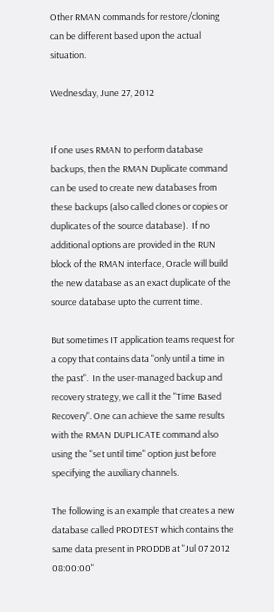Other RMAN commands for restore/cloning can be different based upon the actual situation.

Wednesday, June 27, 2012


If one uses RMAN to perform database backups, then the RMAN Duplicate command can be used to create new databases from these backups (also called clones or copies or duplicates of the source database).  If no additional options are provided in the RUN block of the RMAN interface, Oracle will build the new database as an exact duplicate of the source database upto the current time.

But sometimes IT application teams request for a copy that contains data "only until a time in the past".  In the user-managed backup and recovery strategy, we call it the "Time Based Recovery". One can achieve the same results with the RMAN DUPLICATE command also using the "set until time" option just before specifying the auxiliary channels.

The following is an example that creates a new database called PRODTEST which contains the same data present in PRODDB at "Jul 07 2012 08:00:00"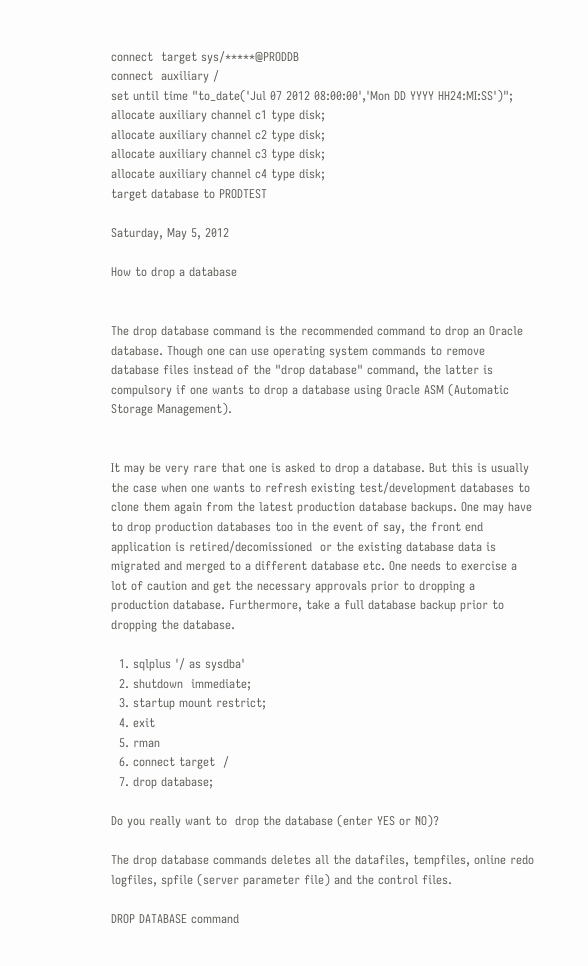connect  target sys/*****@PRODDB
connect  auxiliary /
set until time "to_date('Jul 07 2012 08:00:00','Mon DD YYYY HH24:MI:SS')";
allocate auxiliary channel c1 type disk;
allocate auxiliary channel c2 type disk;
allocate auxiliary channel c3 type disk;
allocate auxiliary channel c4 type disk;
target database to PRODTEST

Saturday, May 5, 2012

How to drop a database


The drop database command is the recommended command to drop an Oracle database. Though one can use operating system commands to remove database files instead of the "drop database" command, the latter is compulsory if one wants to drop a database using Oracle ASM (Automatic Storage Management).


It may be very rare that one is asked to drop a database. But this is usually the case when one wants to refresh existing test/development databases to clone them again from the latest production database backups. One may have to drop production databases too in the event of say, the front end application is retired/decomissioned  or the existing database data is migrated and merged to a different database etc. One needs to exercise a lot of caution and get the necessary approvals prior to dropping a production database. Furthermore, take a full database backup prior to dropping the database.

  1. sqlplus '/ as sysdba'
  2. shutdown  immediate;
  3. startup mount restrict;
  4. exit
  5. rman
  6. connect target  /
  7. drop database;

Do you really want to  drop the database (enter YES or NO)?

The drop database commands deletes all the datafiles, tempfiles, online redo logfiles, spfile (server parameter file) and the control files.

DROP DATABASE command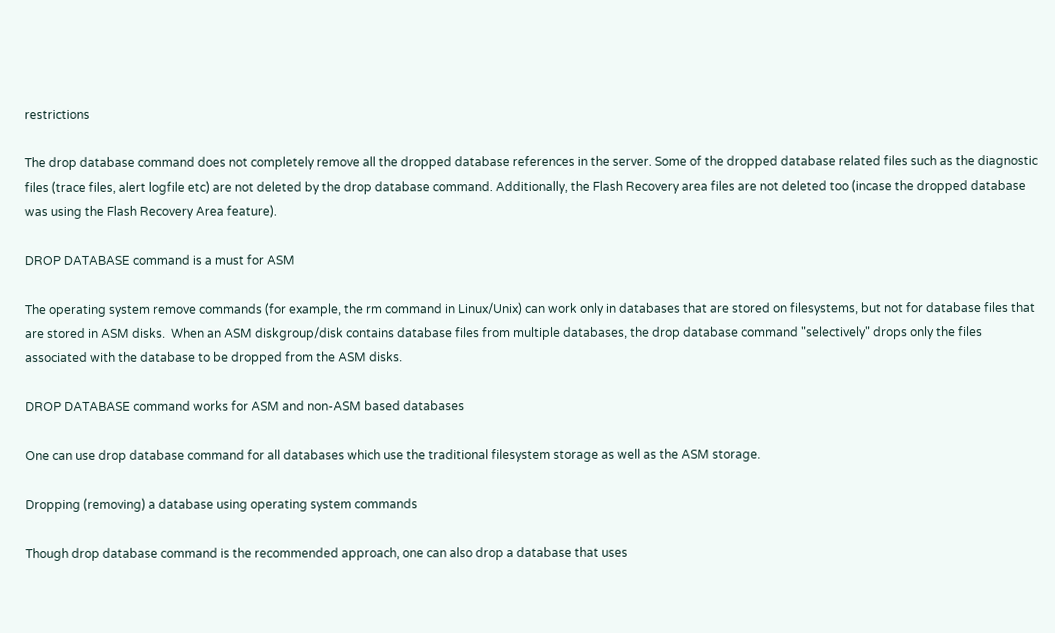restrictions

The drop database command does not completely remove all the dropped database references in the server. Some of the dropped database related files such as the diagnostic files (trace files, alert logfile etc) are not deleted by the drop database command. Additionally, the Flash Recovery area files are not deleted too (incase the dropped database was using the Flash Recovery Area feature).

DROP DATABASE command is a must for ASM

The operating system remove commands (for example, the rm command in Linux/Unix) can work only in databases that are stored on filesystems, but not for database files that are stored in ASM disks.  When an ASM diskgroup/disk contains database files from multiple databases, the drop database command "selectively" drops only the files associated with the database to be dropped from the ASM disks.

DROP DATABASE command works for ASM and non-ASM based databases

One can use drop database command for all databases which use the traditional filesystem storage as well as the ASM storage.

Dropping (removing) a database using operating system commands

Though drop database command is the recommended approach, one can also drop a database that uses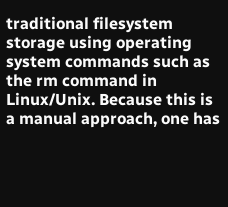traditional filesystem storage using operating system commands such as the rm command in Linux/Unix. Because this is a manual approach, one has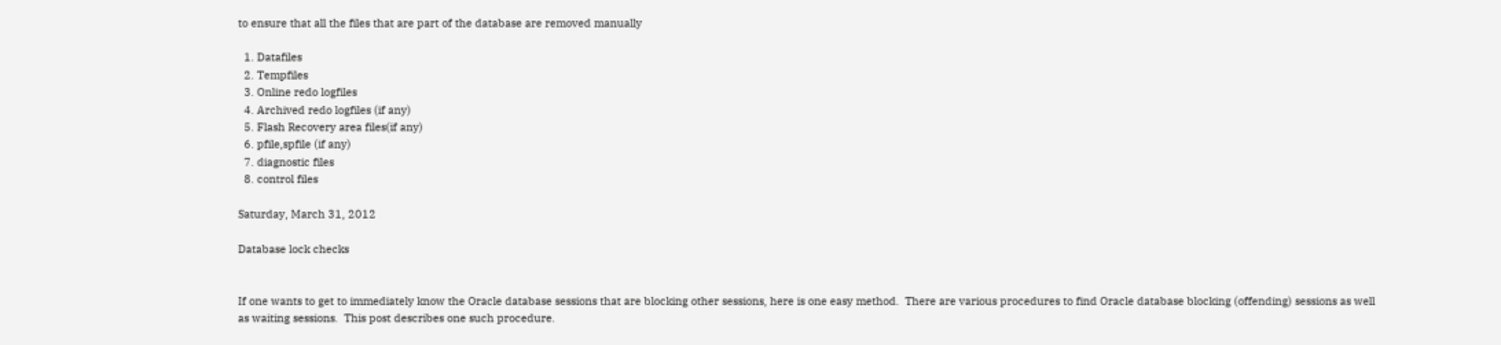to ensure that all the files that are part of the database are removed manually

  1. Datafiles
  2. Tempfiles
  3. Online redo logfiles
  4. Archived redo logfiles (if any)
  5. Flash Recovery area files(if any)
  6. pfile,spfile (if any)
  7. diagnostic files
  8. control files

Saturday, March 31, 2012

Database lock checks


If one wants to get to immediately know the Oracle database sessions that are blocking other sessions, here is one easy method.  There are various procedures to find Oracle database blocking (offending) sessions as well as waiting sessions.  This post describes one such procedure.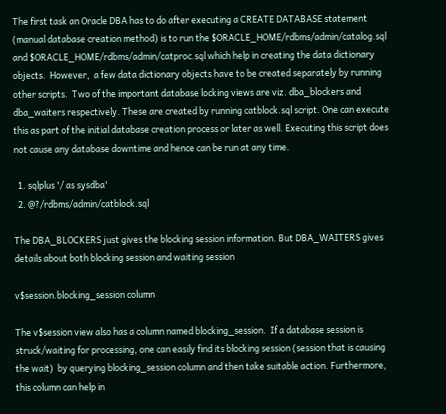The first task an Oracle DBA has to do after executing a CREATE DATABASE statement (manual database creation method) is to run the $ORACLE_HOME/rdbms/admin/catalog.sql and $ORACLE_HOME/rdbms/admin/catproc.sql which help in creating the data dictionary objects.  However,  a few data dictionary objects have to be created separately by running other scripts.  Two of the important database locking views are viz. dba_blockers and dba_waiters respectively. These are created by running catblock.sql script. One can execute this as part of the initial database creation process or later as well. Executing this script does not cause any database downtime and hence can be run at any time.

  1. sqlplus '/ as sysdba'
  2. @?/rdbms/admin/catblock.sql

The DBA_BLOCKERS just gives the blocking session information. But DBA_WAITERS gives details about both blocking session and waiting session

v$session.blocking_session column

The v$session view also has a column named blocking_session.  If a database session is struck/waiting for processing, one can easily find its blocking session (session that is causing the wait)  by querying blocking_session column and then take suitable action. Furthermore, this column can help in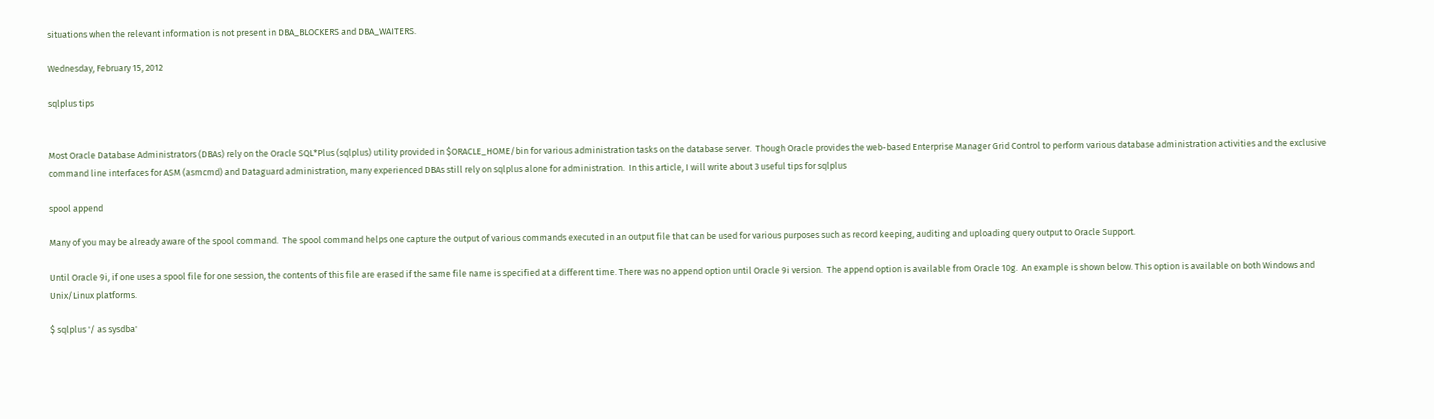situations when the relevant information is not present in DBA_BLOCKERS and DBA_WAITERS.

Wednesday, February 15, 2012

sqlplus tips


Most Oracle Database Administrators (DBAs) rely on the Oracle SQL*Plus (sqlplus) utility provided in $ORACLE_HOME/bin for various administration tasks on the database server.  Though Oracle provides the web-based Enterprise Manager Grid Control to perform various database administration activities and the exclusive command line interfaces for ASM (asmcmd) and Dataguard administration, many experienced DBAs still rely on sqlplus alone for administration.  In this article, I will write about 3 useful tips for sqlplus

spool append

Many of you may be already aware of the spool command.  The spool command helps one capture the output of various commands executed in an output file that can be used for various purposes such as record keeping, auditing and uploading query output to Oracle Support.

Until Oracle 9i, if one uses a spool file for one session, the contents of this file are erased if the same file name is specified at a different time. There was no append option until Oracle 9i version.  The append option is available from Oracle 10g.  An example is shown below. This option is available on both Windows and Unix/Linux platforms.

$ sqlplus '/ as sysdba'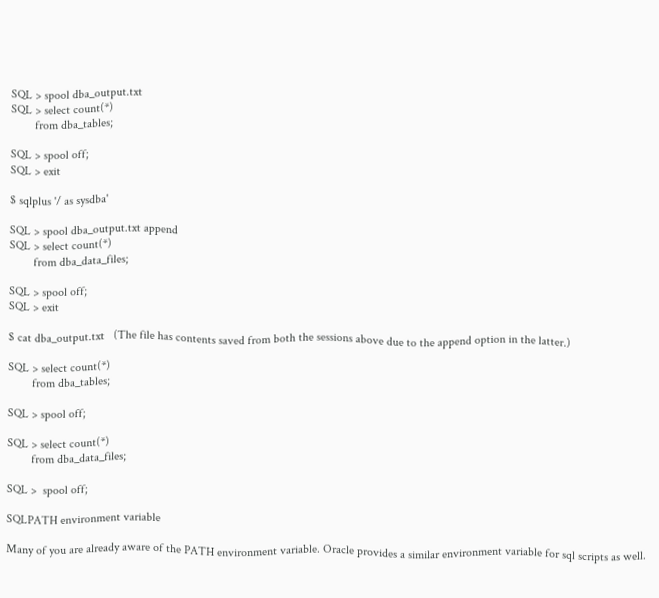SQL > spool dba_output.txt
SQL > select count(*)
        from dba_tables;

SQL > spool off;
SQL > exit

$ sqlplus '/ as sysdba'

SQL > spool dba_output.txt append
SQL > select count(*)
        from dba_data_files;

SQL > spool off;
SQL > exit

$ cat dba_output.txt   (The file has contents saved from both the sessions above due to the append option in the latter.)

SQL > select count(*)
        from dba_tables;

SQL > spool off;

SQL > select count(*)
        from dba_data_files;

SQL >  spool off;

SQLPATH environment variable

Many of you are already aware of the PATH environment variable. Oracle provides a similar environment variable for sql scripts as well.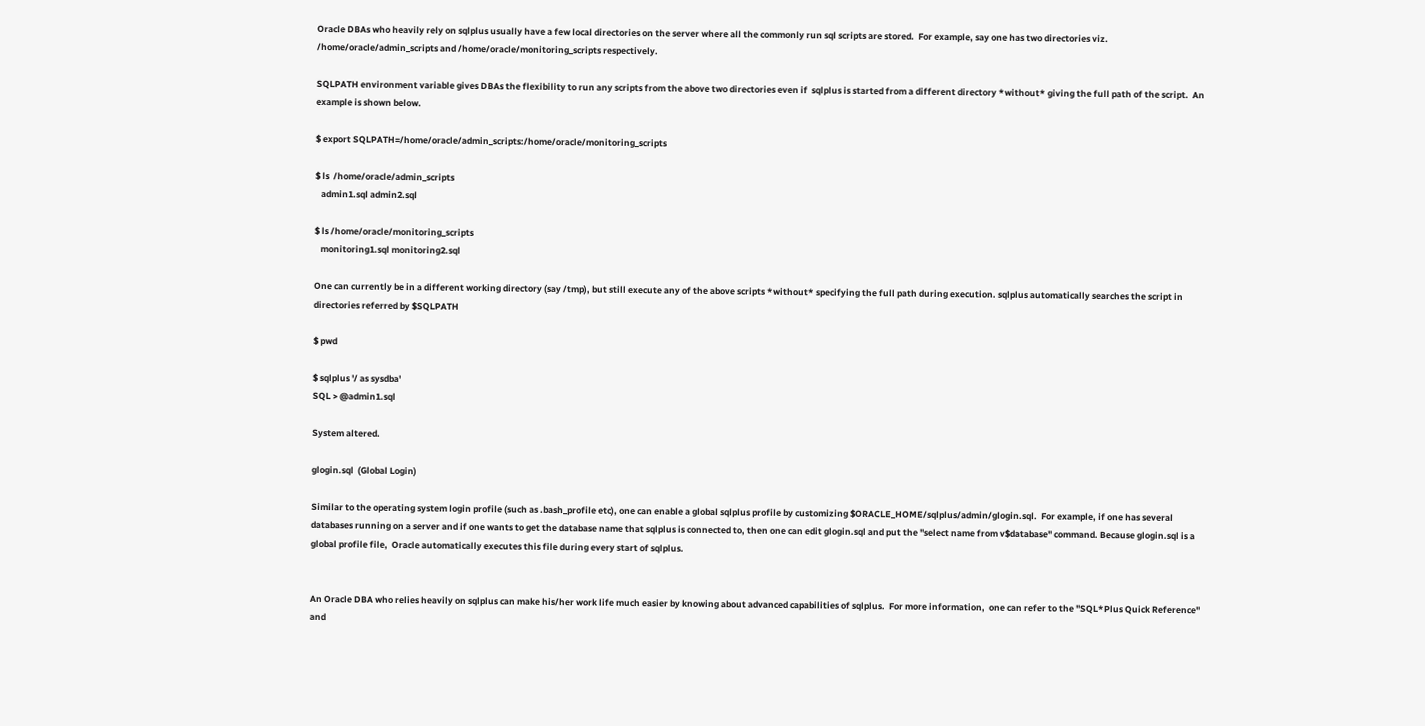Oracle DBAs who heavily rely on sqlplus usually have a few local directories on the server where all the commonly run sql scripts are stored.  For example, say one has two directories viz. /home/oracle/admin_scripts and /home/oracle/monitoring_scripts respectively.

SQLPATH environment variable gives DBAs the flexibility to run any scripts from the above two directories even if  sqlplus is started from a different directory *without* giving the full path of the script.  An example is shown below.

$ export SQLPATH=/home/oracle/admin_scripts:/home/oracle/monitoring_scripts

$ ls  /home/oracle/admin_scripts
   admin1.sql admin2.sql

$ ls /home/oracle/monitoring_scripts
   monitoring1.sql monitoring2.sql

One can currently be in a different working directory (say /tmp), but still execute any of the above scripts *without* specifying the full path during execution. sqlplus automatically searches the script in directories referred by $SQLPATH

$ pwd

$ sqlplus '/ as sysdba'
SQL > @admin1.sql

System altered.

glogin.sql  (Global Login)

Similar to the operating system login profile (such as .bash_profile etc), one can enable a global sqlplus profile by customizing $ORACLE_HOME/sqlplus/admin/glogin.sql.  For example, if one has several databases running on a server and if one wants to get the database name that sqlplus is connected to, then one can edit glogin.sql and put the "select name from v$database" command. Because glogin.sql is a global profile file,  Oracle automatically executes this file during every start of sqlplus.


An Oracle DBA who relies heavily on sqlplus can make his/her work life much easier by knowing about advanced capabilities of sqlplus.  For more information,  one can refer to the "SQL*Plus Quick Reference" and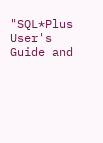"SQL*Plus User's Guide and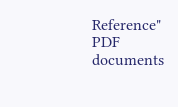Reference" PDF documents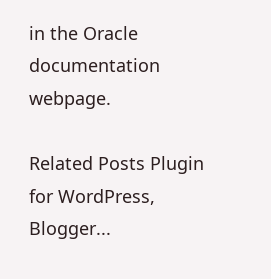in the Oracle documentation webpage.

Related Posts Plugin for WordPress, Blogger...